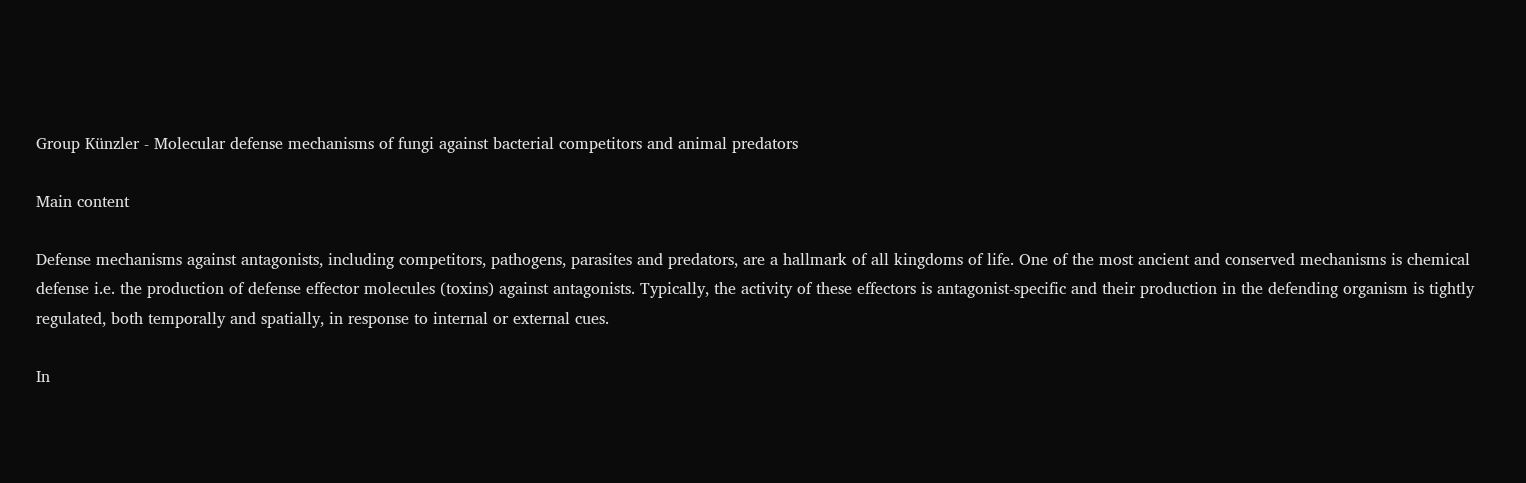Group Künzler - Molecular defense mechanisms of fungi against bacterial competitors and animal predators

Main content

Defense mechanisms against antagonists, including competitors, pathogens, parasites and predators, are a hallmark of all kingdoms of life. One of the most ancient and conserved mechanisms is chemical defense i.e. the production of defense effector molecules (toxins) against antagonists. Typically, the activity of these effectors is antagonist-specific and their production in the defending organism is tightly regulated, both temporally and spatially, in response to internal or external cues.

In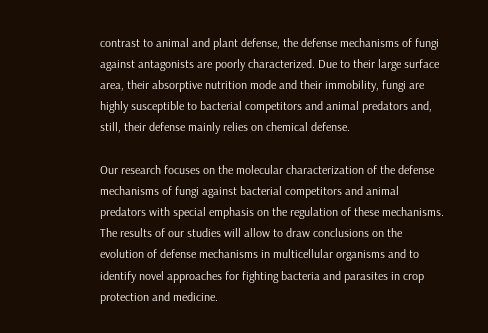contrast to animal and plant defense, the defense mechanisms of fungi against antagonists are poorly characterized. Due to their large surface area, their absorptive nutrition mode and their immobility, fungi are highly susceptible to bacterial competitors and animal predators and, still, their defense mainly relies on chemical defense.

Our research focuses on the molecular characterization of the defense mechanisms of fungi against bacterial competitors and animal predators with special emphasis on the regulation of these mechanisms. The results of our studies will allow to draw conclusions on the evolution of defense mechanisms in multicellular organisms and to identify novel approaches for fighting bacteria and parasites in crop protection and medicine.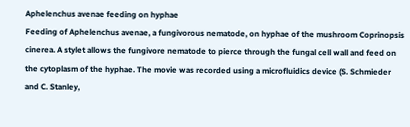Aphelenchus avenae feeding on hyphae
Feeding of Aphelenchus avenae, a fungivorous nematode, on hyphae of the mushroom Coprinopsis cinerea. A stylet allows the fungivore nematode to pierce through the fungal cell wall and feed on the cytoplasm of the hyphae. The movie was recorded using a microfluidics device (S. Schmieder and C. Stanley,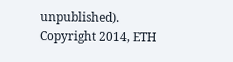unpublished).
Copyright 2014, ETH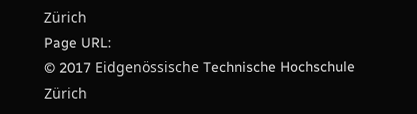Zürich
Page URL:
© 2017 Eidgenössische Technische Hochschule Zürich